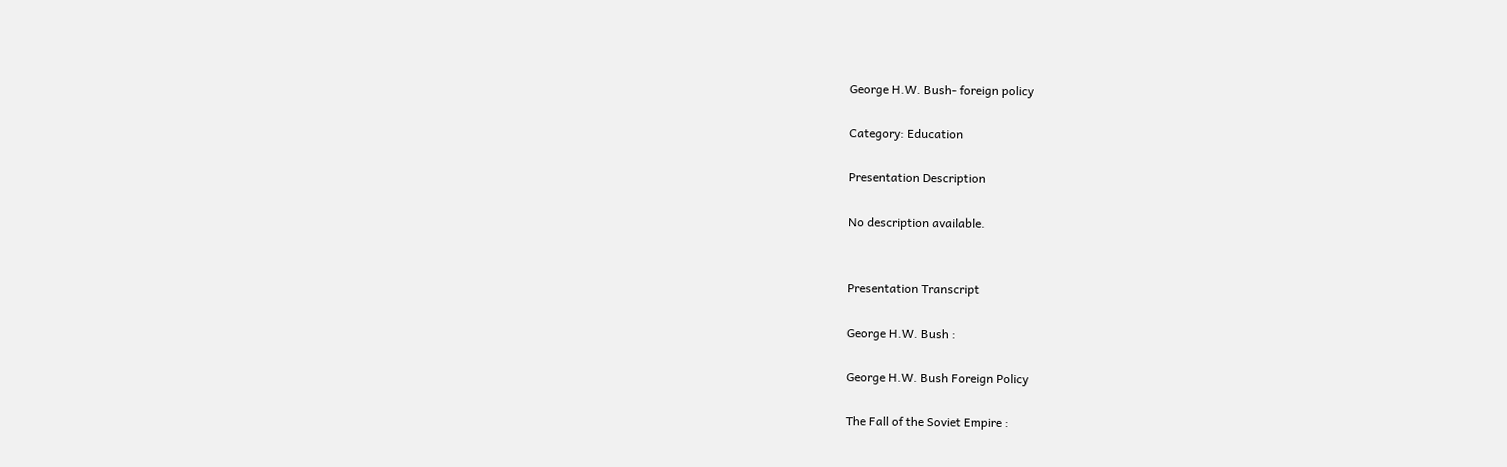George H.W. Bush- foreign policy

Category: Education

Presentation Description

No description available.


Presentation Transcript

George H.W. Bush :

George H.W. Bush Foreign Policy

The Fall of the Soviet Empire :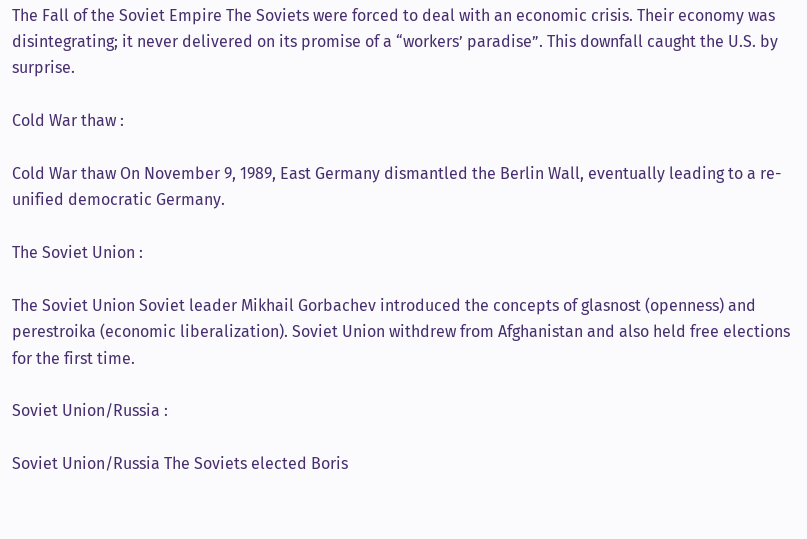The Fall of the Soviet Empire The Soviets were forced to deal with an economic crisis. Their economy was disintegrating; it never delivered on its promise of a “workers’ paradise”. This downfall caught the U.S. by surprise.

Cold War thaw :

Cold War thaw On November 9, 1989, East Germany dismantled the Berlin Wall, eventually leading to a re-unified democratic Germany.

The Soviet Union :

The Soviet Union Soviet leader Mikhail Gorbachev introduced the concepts of glasnost (openness) and perestroika (economic liberalization). Soviet Union withdrew from Afghanistan and also held free elections for the first time.

Soviet Union/Russia :

Soviet Union/Russia The Soviets elected Boris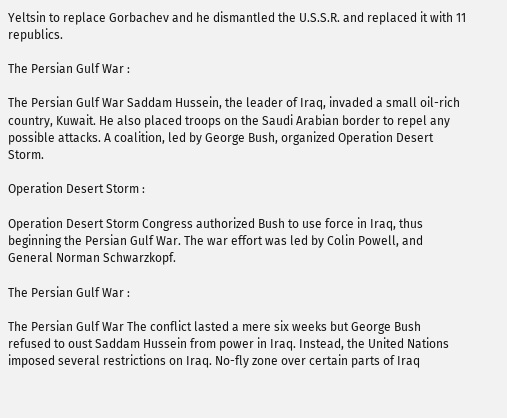Yeltsin to replace Gorbachev and he dismantled the U.S.S.R. and replaced it with 11 republics.

The Persian Gulf War :

The Persian Gulf War Saddam Hussein, the leader of Iraq, invaded a small oil-rich country, Kuwait. He also placed troops on the Saudi Arabian border to repel any possible attacks. A coalition, led by George Bush, organized Operation Desert Storm.

Operation Desert Storm :

Operation Desert Storm Congress authorized Bush to use force in Iraq, thus beginning the Persian Gulf War. The war effort was led by Colin Powell, and General Norman Schwarzkopf.

The Persian Gulf War :

The Persian Gulf War The conflict lasted a mere six weeks but George Bush refused to oust Saddam Hussein from power in Iraq. Instead, the United Nations imposed several restrictions on Iraq. No-fly zone over certain parts of Iraq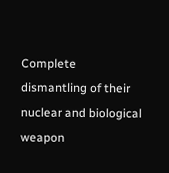Complete dismantling of their nuclear and biological weapon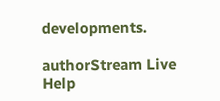developments.

authorStream Live Help